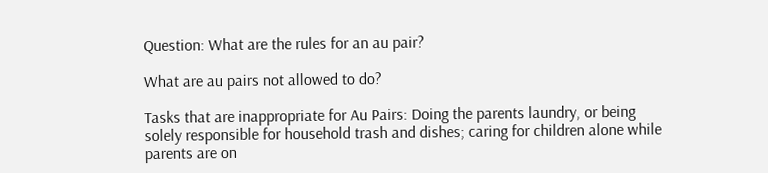Question: What are the rules for an au pair?

What are au pairs not allowed to do?

Tasks that are inappropriate for Au Pairs: Doing the parents laundry, or being solely responsible for household trash and dishes; caring for children alone while parents are on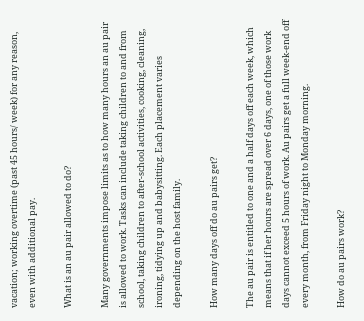vacation; working overtime (past 45 hours/ week) for any reason, even with additional pay.

What is an au pair allowed to do?

Many governments impose limits as to how many hours an au pair is allowed to work. Tasks can include taking children to and from school, taking children to after-school activities, cooking, cleaning, ironing, tidying up and babysitting. Each placement varies depending on the host family.

How many days off do au pairs get?

The au pair is entitled to one and a half days off each week, which means that if her hours are spread over 6 days, one of those work days cannot exceed 5 hours of work. Au pairs get a full week-end off every month, from Friday night to Monday morning.

How do au pairs work?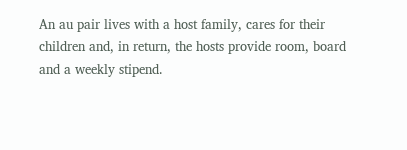An au pair lives with a host family, cares for their children and, in return, the hosts provide room, board and a weekly stipend.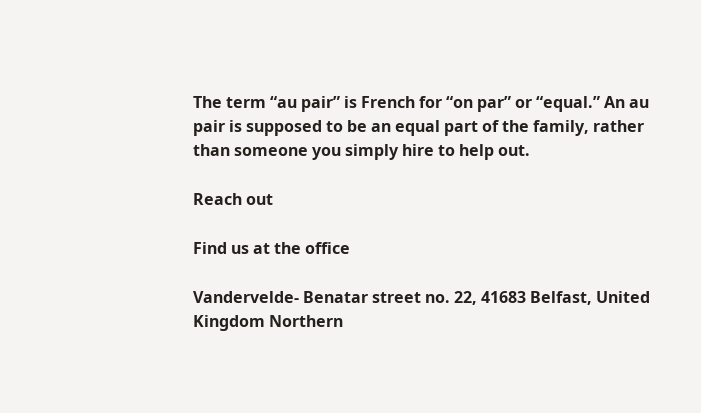The term “au pair” is French for “on par” or “equal.” An au pair is supposed to be an equal part of the family, rather than someone you simply hire to help out.

Reach out

Find us at the office

Vandervelde- Benatar street no. 22, 41683 Belfast, United Kingdom Northern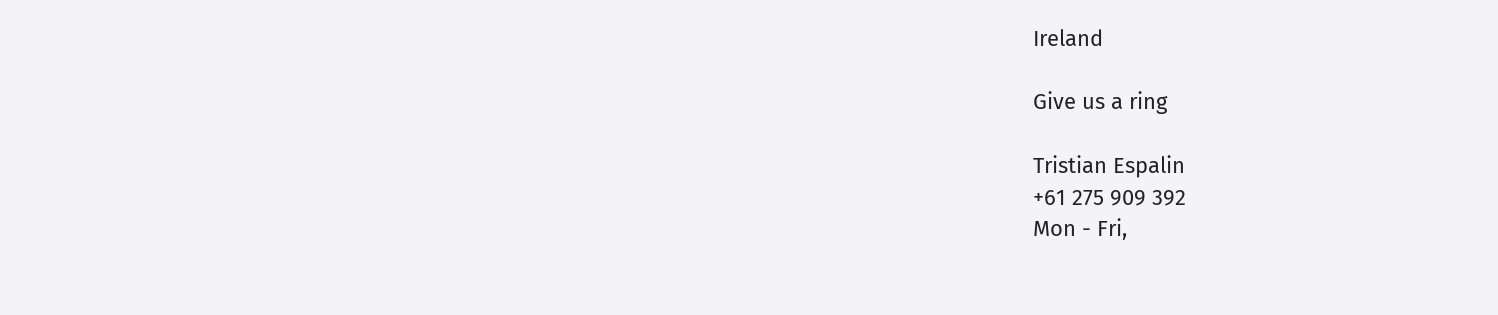Ireland

Give us a ring

Tristian Espalin
+61 275 909 392
Mon - Fri,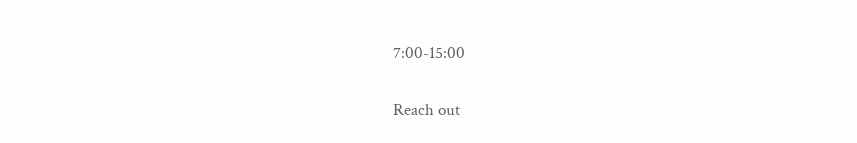7:00-15:00

Reach out